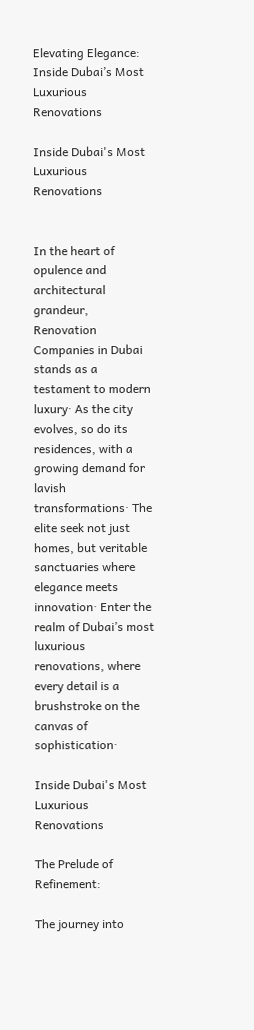Elevating Elegance: Inside Dubai’s Most Luxurious Renovations

Inside Dubai's Most Luxurious Renovations


In the heart of opulence and architectural grandeur, Renovation Companies in Dubai stands as a testament to modern luxury· As the city evolves, so do its residences, with a growing demand for lavish transformations· The elite seek not just homes, but veritable sanctuaries where elegance meets innovation· Enter the realm of Dubai’s most luxurious renovations, where every detail is a brushstroke on the canvas of sophistication·

Inside Dubai's Most Luxurious Renovations

The Prelude of Refinement:

The journey into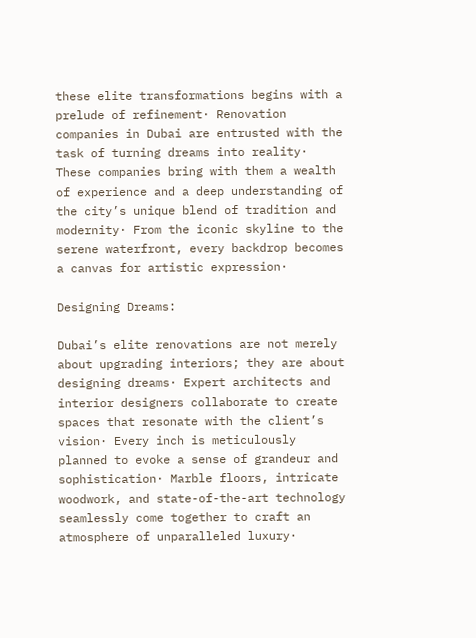these elite transformations begins with a prelude of refinement· Renovation companies in Dubai are entrusted with the task of turning dreams into reality· These companies bring with them a wealth of experience and a deep understanding of the city’s unique blend of tradition and modernity· From the iconic skyline to the serene waterfront, every backdrop becomes a canvas for artistic expression·

Designing Dreams:

Dubai’s elite renovations are not merely about upgrading interiors; they are about designing dreams· Expert architects and interior designers collaborate to create spaces that resonate with the client’s vision· Every inch is meticulously planned to evoke a sense of grandeur and sophistication· Marble floors, intricate woodwork, and state-of-the-art technology seamlessly come together to craft an atmosphere of unparalleled luxury·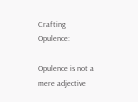Crafting Opulence:

Opulence is not a mere adjective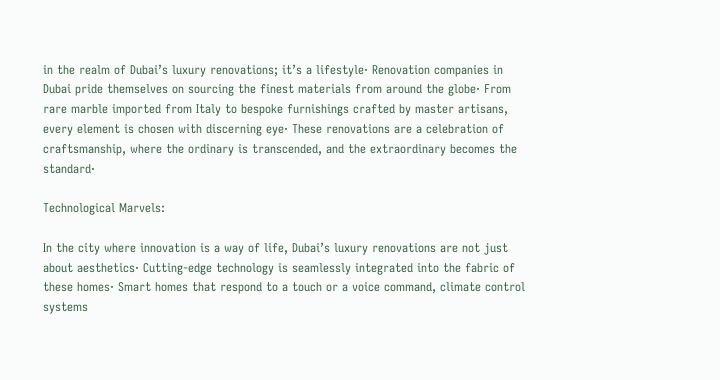in the realm of Dubai’s luxury renovations; it’s a lifestyle· Renovation companies in Dubai pride themselves on sourcing the finest materials from around the globe· From rare marble imported from Italy to bespoke furnishings crafted by master artisans, every element is chosen with discerning eye· These renovations are a celebration of craftsmanship, where the ordinary is transcended, and the extraordinary becomes the standard·

Technological Marvels:

In the city where innovation is a way of life, Dubai’s luxury renovations are not just about aesthetics· Cutting-edge technology is seamlessly integrated into the fabric of these homes· Smart homes that respond to a touch or a voice command, climate control systems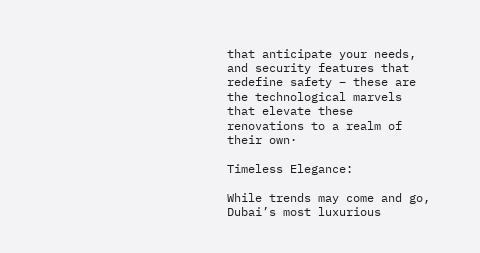that anticipate your needs, and security features that redefine safety – these are the technological marvels that elevate these renovations to a realm of their own·

Timeless Elegance:

While trends may come and go, Dubai’s most luxurious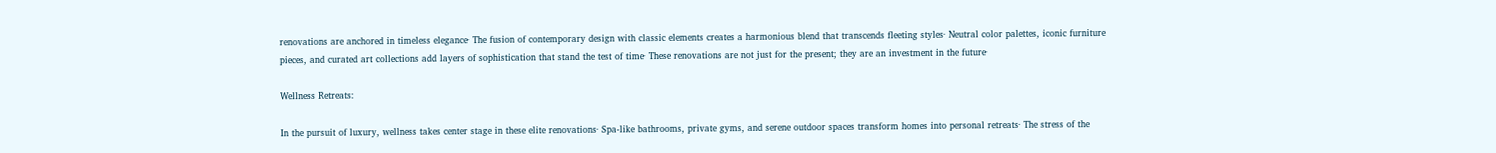renovations are anchored in timeless elegance· The fusion of contemporary design with classic elements creates a harmonious blend that transcends fleeting styles· Neutral color palettes, iconic furniture pieces, and curated art collections add layers of sophistication that stand the test of time· These renovations are not just for the present; they are an investment in the future·

Wellness Retreats:

In the pursuit of luxury, wellness takes center stage in these elite renovations· Spa-like bathrooms, private gyms, and serene outdoor spaces transform homes into personal retreats· The stress of the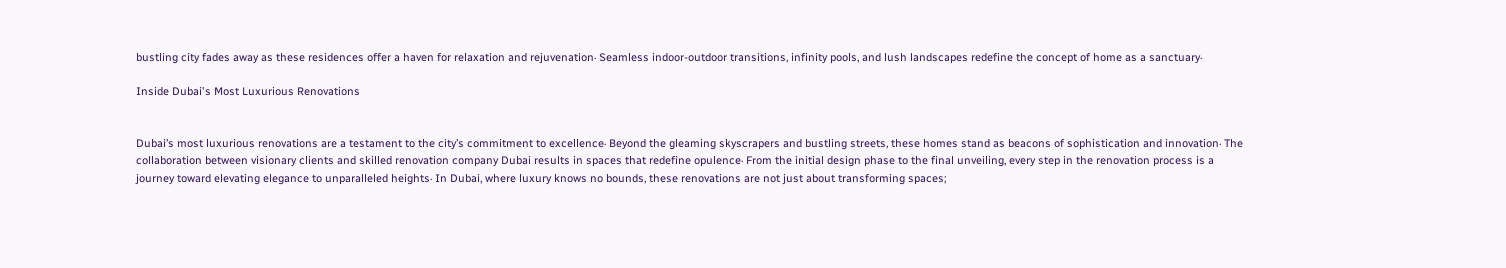bustling city fades away as these residences offer a haven for relaxation and rejuvenation· Seamless indoor-outdoor transitions, infinity pools, and lush landscapes redefine the concept of home as a sanctuary·

Inside Dubai's Most Luxurious Renovations


Dubai’s most luxurious renovations are a testament to the city’s commitment to excellence· Beyond the gleaming skyscrapers and bustling streets, these homes stand as beacons of sophistication and innovation· The collaboration between visionary clients and skilled renovation company Dubai results in spaces that redefine opulence· From the initial design phase to the final unveiling, every step in the renovation process is a journey toward elevating elegance to unparalleled heights· In Dubai, where luxury knows no bounds, these renovations are not just about transforming spaces;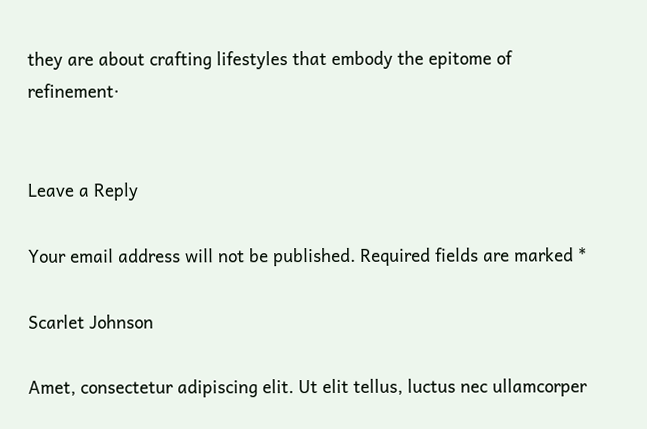they are about crafting lifestyles that embody the epitome of refinement·


Leave a Reply

Your email address will not be published. Required fields are marked *

Scarlet Johnson

Amet, consectetur adipiscing elit. Ut elit tellus, luctus nec ullamcorper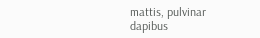mattis, pulvinar dapibus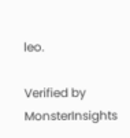leo.

Verified by MonsterInsights